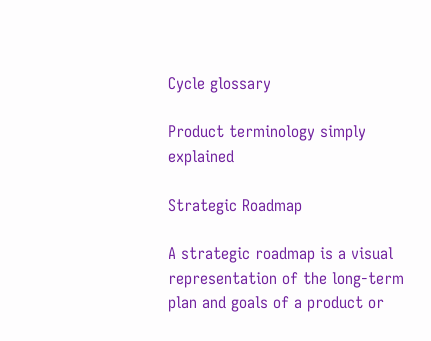Cycle glossary

Product terminology simply explained

Strategic Roadmap

A strategic roadmap is a visual representation of the long-term plan and goals of a product or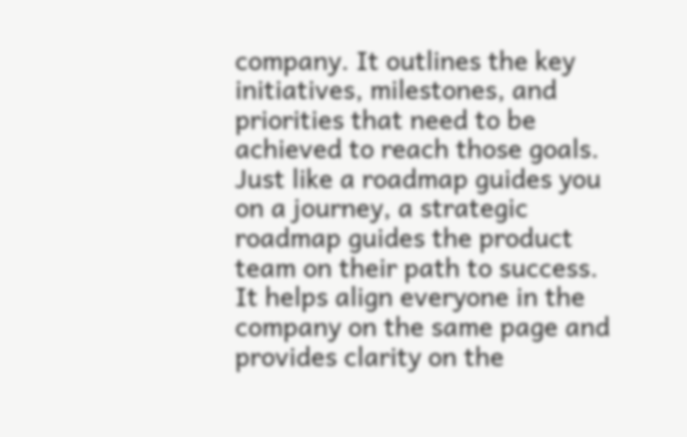company. It outlines the key initiatives, milestones, and priorities that need to be achieved to reach those goals. Just like a roadmap guides you on a journey, a strategic roadmap guides the product team on their path to success. It helps align everyone in the company on the same page and provides clarity on the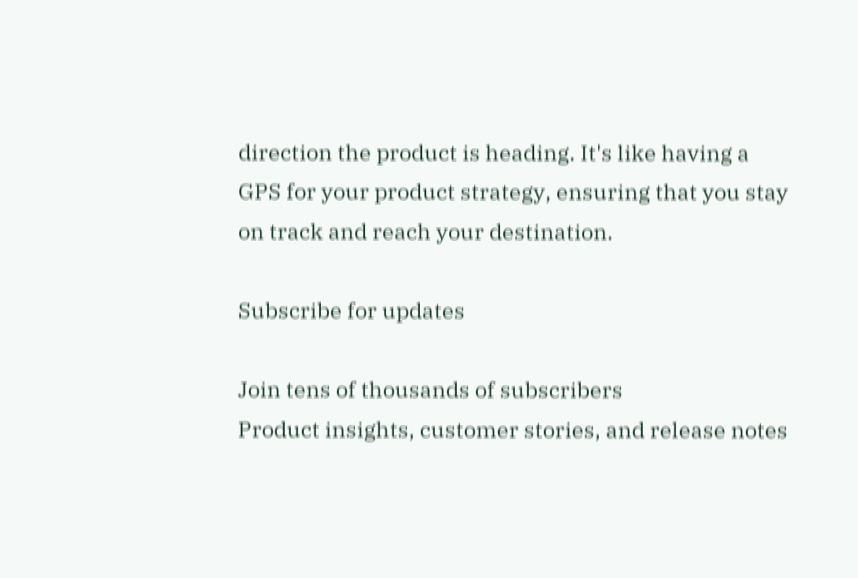direction the product is heading. It's like having a GPS for your product strategy, ensuring that you stay on track and reach your destination.

Subscribe for updates

Join tens of thousands of subscribers
Product insights, customer stories, and release notes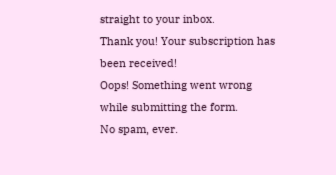straight to your inbox.
Thank you! Your subscription has been received!
Oops! Something went wrong while submitting the form.
No spam, ever.